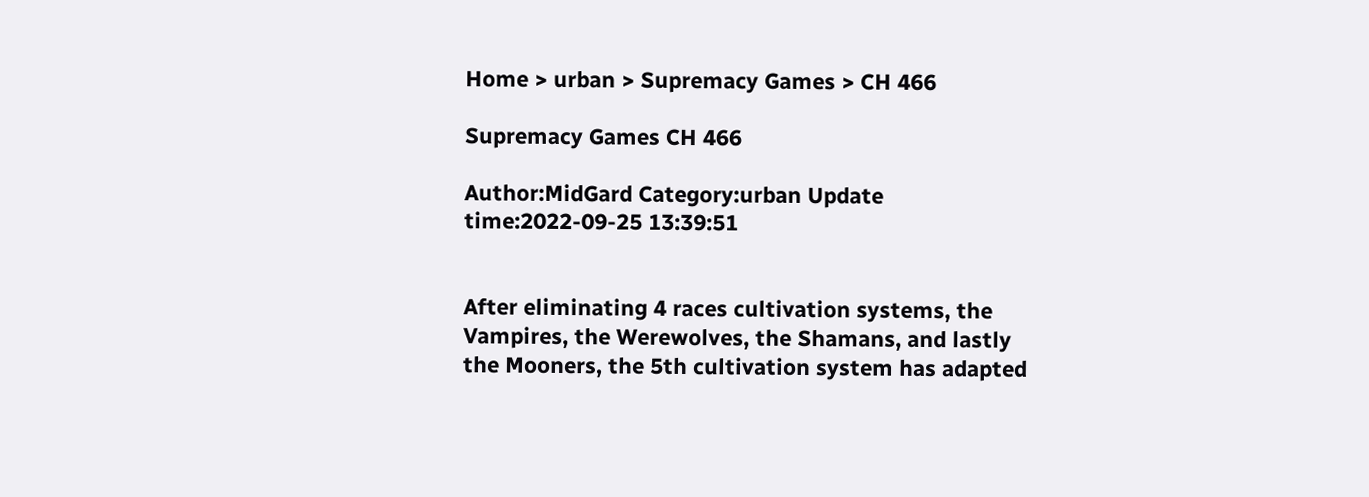Home > urban > Supremacy Games > CH 466

Supremacy Games CH 466

Author:MidGard Category:urban Update time:2022-09-25 13:39:51


After eliminating 4 races cultivation systems, the Vampires, the Werewolves, the Shamans, and lastly the Mooners, the 5th cultivation system has adapted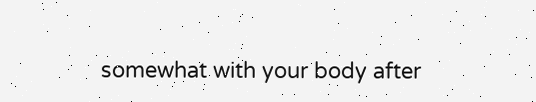somewhat with your body after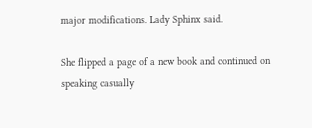major modifications. Lady Sphinx said.

She flipped a page of a new book and continued on speaking casually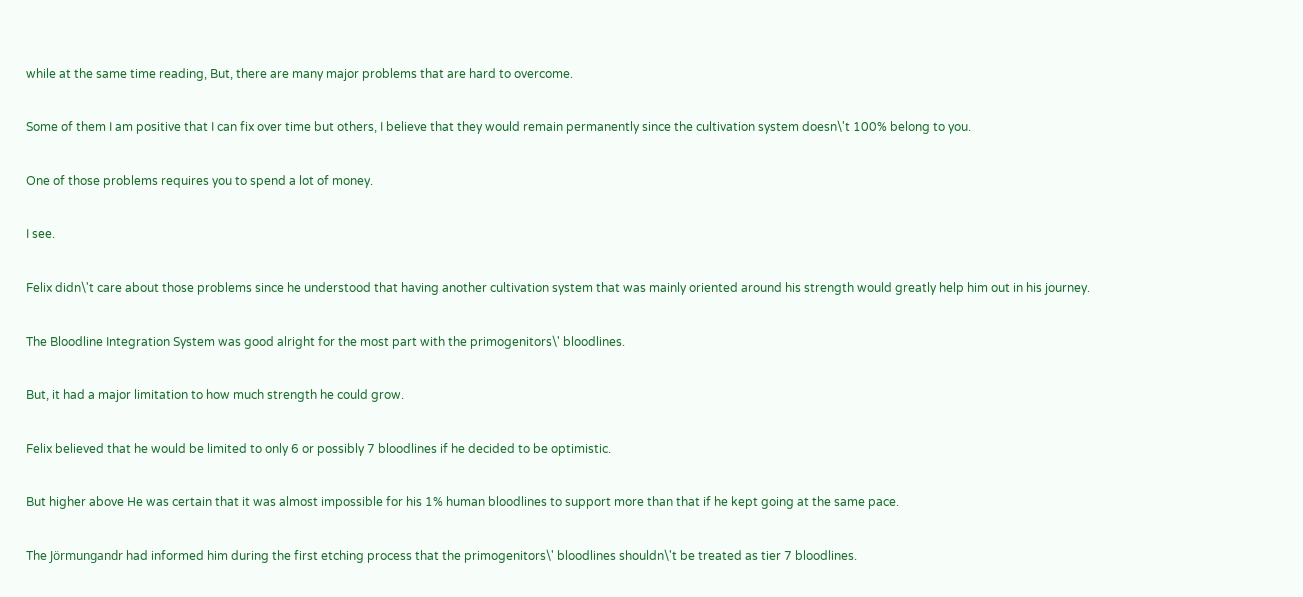while at the same time reading, But, there are many major problems that are hard to overcome.

Some of them I am positive that I can fix over time but others, I believe that they would remain permanently since the cultivation system doesn\'t 100% belong to you.

One of those problems requires you to spend a lot of money.

I see.

Felix didn\'t care about those problems since he understood that having another cultivation system that was mainly oriented around his strength would greatly help him out in his journey.

The Bloodline Integration System was good alright for the most part with the primogenitors\' bloodlines.

But, it had a major limitation to how much strength he could grow.

Felix believed that he would be limited to only 6 or possibly 7 bloodlines if he decided to be optimistic.

But higher above He was certain that it was almost impossible for his 1% human bloodlines to support more than that if he kept going at the same pace.

The Jörmungandr had informed him during the first etching process that the primogenitors\' bloodlines shouldn\'t be treated as tier 7 bloodlines.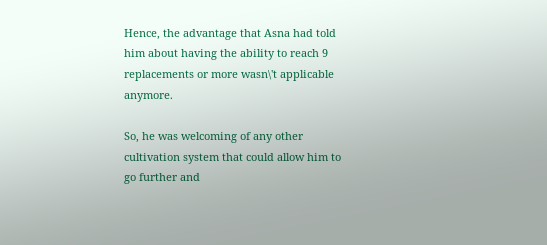Hence, the advantage that Asna had told him about having the ability to reach 9 replacements or more wasn\'t applicable anymore.

So, he was welcoming of any other cultivation system that could allow him to go further and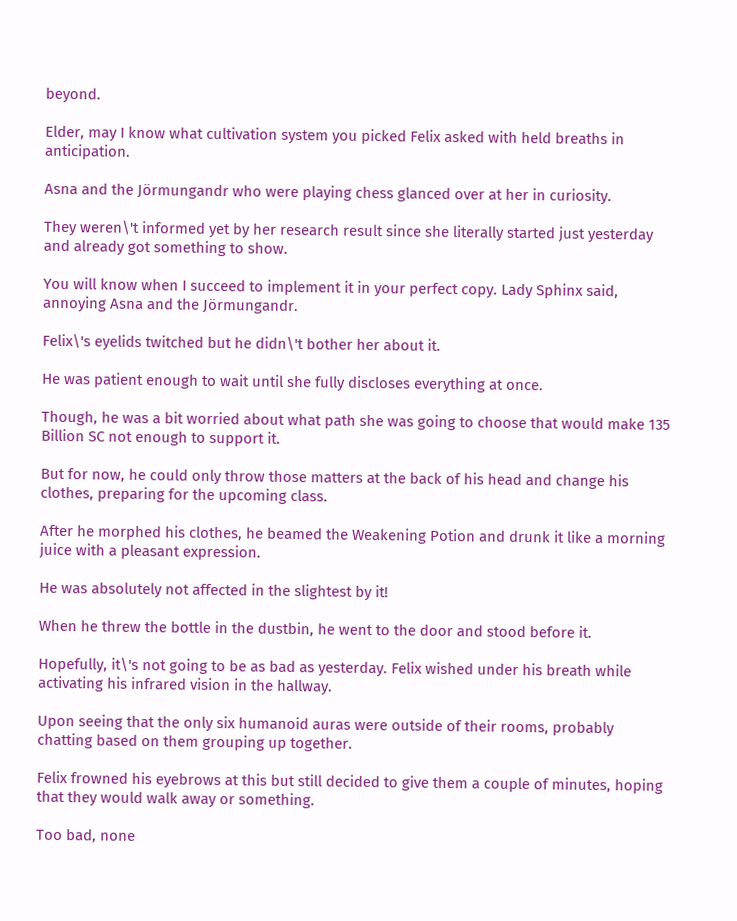beyond.

Elder, may I know what cultivation system you picked Felix asked with held breaths in anticipation.

Asna and the Jörmungandr who were playing chess glanced over at her in curiosity.

They weren\'t informed yet by her research result since she literally started just yesterday and already got something to show.

You will know when I succeed to implement it in your perfect copy. Lady Sphinx said, annoying Asna and the Jörmungandr.

Felix\'s eyelids twitched but he didn\'t bother her about it.

He was patient enough to wait until she fully discloses everything at once.

Though, he was a bit worried about what path she was going to choose that would make 135 Billion SC not enough to support it.

But for now, he could only throw those matters at the back of his head and change his clothes, preparing for the upcoming class.

After he morphed his clothes, he beamed the Weakening Potion and drunk it like a morning juice with a pleasant expression.

He was absolutely not affected in the slightest by it!

When he threw the bottle in the dustbin, he went to the door and stood before it.

Hopefully, it\'s not going to be as bad as yesterday. Felix wished under his breath while activating his infrared vision in the hallway.

Upon seeing that the only six humanoid auras were outside of their rooms, probably chatting based on them grouping up together.

Felix frowned his eyebrows at this but still decided to give them a couple of minutes, hoping that they would walk away or something.

Too bad, none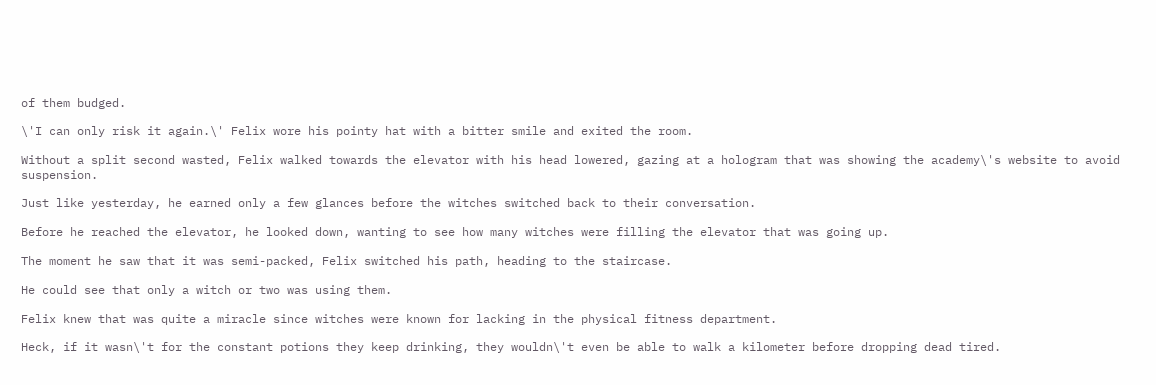of them budged.

\'I can only risk it again.\' Felix wore his pointy hat with a bitter smile and exited the room.

Without a split second wasted, Felix walked towards the elevator with his head lowered, gazing at a hologram that was showing the academy\'s website to avoid suspension.

Just like yesterday, he earned only a few glances before the witches switched back to their conversation.

Before he reached the elevator, he looked down, wanting to see how many witches were filling the elevator that was going up.

The moment he saw that it was semi-packed, Felix switched his path, heading to the staircase.

He could see that only a witch or two was using them.

Felix knew that was quite a miracle since witches were known for lacking in the physical fitness department.

Heck, if it wasn\'t for the constant potions they keep drinking, they wouldn\'t even be able to walk a kilometer before dropping dead tired.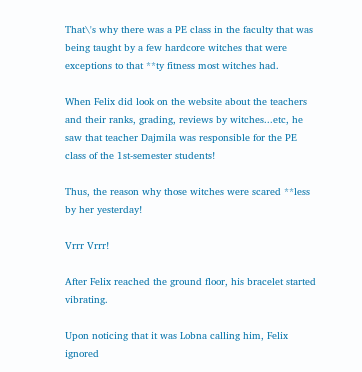That\'s why there was a PE class in the faculty that was being taught by a few hardcore witches that were exceptions to that **ty fitness most witches had.

When Felix did look on the website about the teachers and their ranks, grading, reviews by witches...etc, he saw that teacher Dajmila was responsible for the PE class of the 1st-semester students!

Thus, the reason why those witches were scared **less by her yesterday!

Vrrr Vrrr!

After Felix reached the ground floor, his bracelet started vibrating.

Upon noticing that it was Lobna calling him, Felix ignored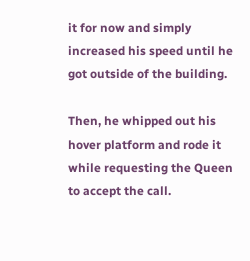it for now and simply increased his speed until he got outside of the building.

Then, he whipped out his hover platform and rode it while requesting the Queen to accept the call.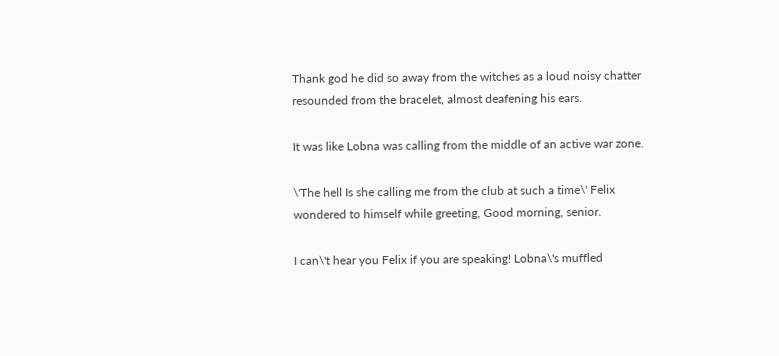Thank god he did so away from the witches as a loud noisy chatter resounded from the bracelet, almost deafening his ears.

It was like Lobna was calling from the middle of an active war zone.

\'The hell Is she calling me from the club at such a time\' Felix wondered to himself while greeting, Good morning, senior.

I can\'t hear you Felix if you are speaking! Lobna\'s muffled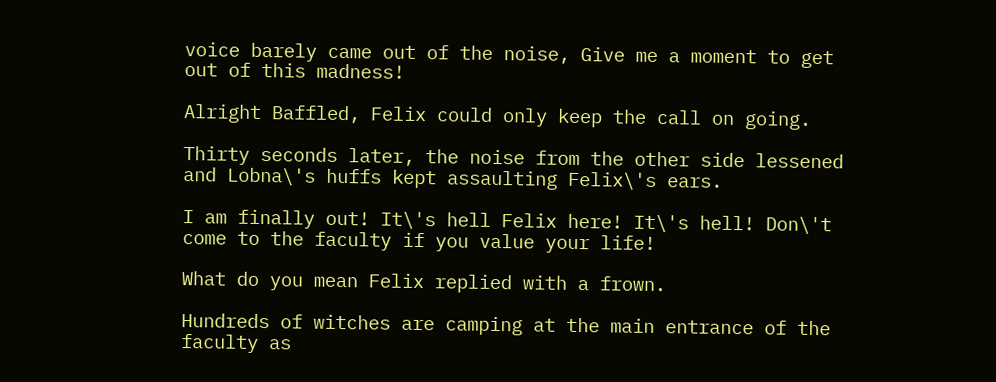voice barely came out of the noise, Give me a moment to get out of this madness!

Alright Baffled, Felix could only keep the call on going.

Thirty seconds later, the noise from the other side lessened and Lobna\'s huffs kept assaulting Felix\'s ears.

I am finally out! It\'s hell Felix here! It\'s hell! Don\'t come to the faculty if you value your life!

What do you mean Felix replied with a frown.

Hundreds of witches are camping at the main entrance of the faculty as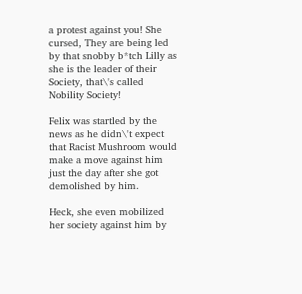a protest against you! She cursed, They are being led by that snobby b*tch Lilly as she is the leader of their Society, that\'s called Nobility Society!

Felix was startled by the news as he didn\'t expect that Racist Mushroom would make a move against him just the day after she got demolished by him.

Heck, she even mobilized her society against him by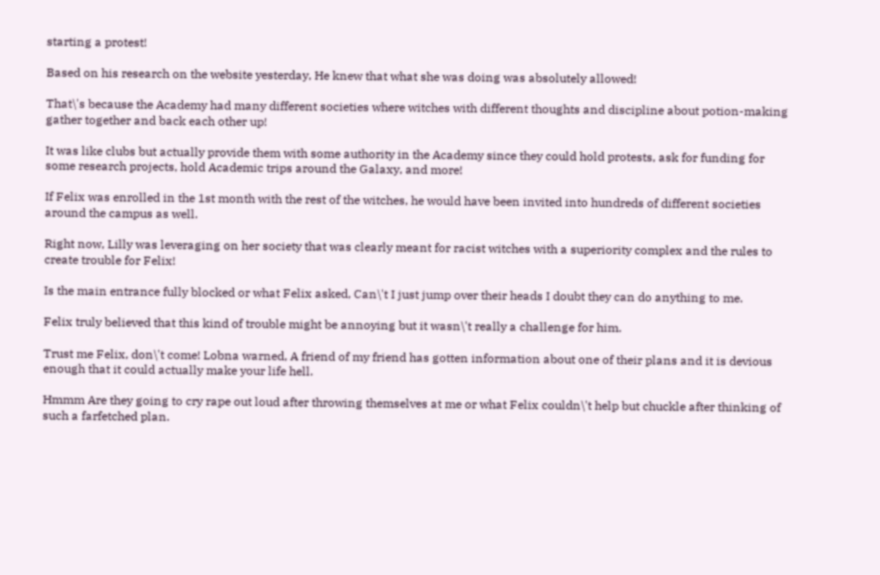starting a protest!

Based on his research on the website yesterday, He knew that what she was doing was absolutely allowed!

That\'s because the Academy had many different societies where witches with different thoughts and discipline about potion-making gather together and back each other up!

It was like clubs but actually provide them with some authority in the Academy since they could hold protests, ask for funding for some research projects, hold Academic trips around the Galaxy, and more!

If Felix was enrolled in the 1st month with the rest of the witches, he would have been invited into hundreds of different societies around the campus as well.

Right now, Lilly was leveraging on her society that was clearly meant for racist witches with a superiority complex and the rules to create trouble for Felix!

Is the main entrance fully blocked or what Felix asked, Can\'t I just jump over their heads I doubt they can do anything to me.

Felix truly believed that this kind of trouble might be annoying but it wasn\'t really a challenge for him.

Trust me Felix, don\'t come! Lobna warned, A friend of my friend has gotten information about one of their plans and it is devious enough that it could actually make your life hell.

Hmmm Are they going to cry rape out loud after throwing themselves at me or what Felix couldn\'t help but chuckle after thinking of such a farfetched plan.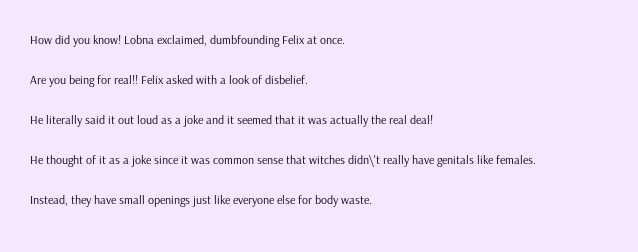How did you know! Lobna exclaimed, dumbfounding Felix at once.

Are you being for real!! Felix asked with a look of disbelief.

He literally said it out loud as a joke and it seemed that it was actually the real deal!

He thought of it as a joke since it was common sense that witches didn\'t really have genitals like females.

Instead, they have small openings just like everyone else for body waste.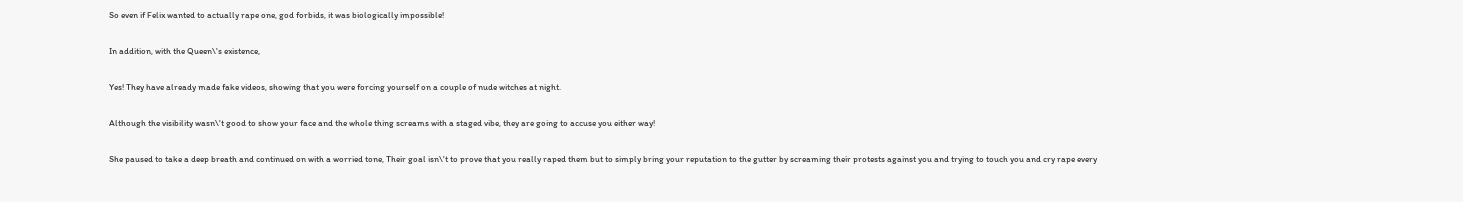So even if Felix wanted to actually rape one, god forbids, it was biologically impossible!

In addition, with the Queen\'s existence,

Yes! They have already made fake videos, showing that you were forcing yourself on a couple of nude witches at night.

Although the visibility wasn\'t good to show your face and the whole thing screams with a staged vibe, they are going to accuse you either way!

She paused to take a deep breath and continued on with a worried tone, Their goal isn\'t to prove that you really raped them but to simply bring your reputation to the gutter by screaming their protests against you and trying to touch you and cry rape every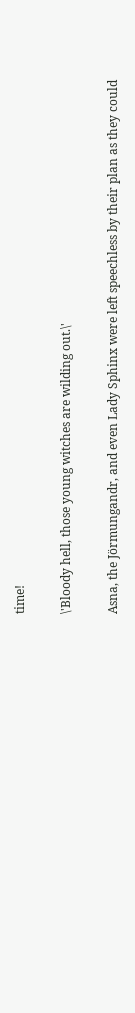time!

\'Bloody hell, those young witches are wilding out.\'

Asna, the Jörmungandr, and even Lady Sphinx were left speechless by their plan as they could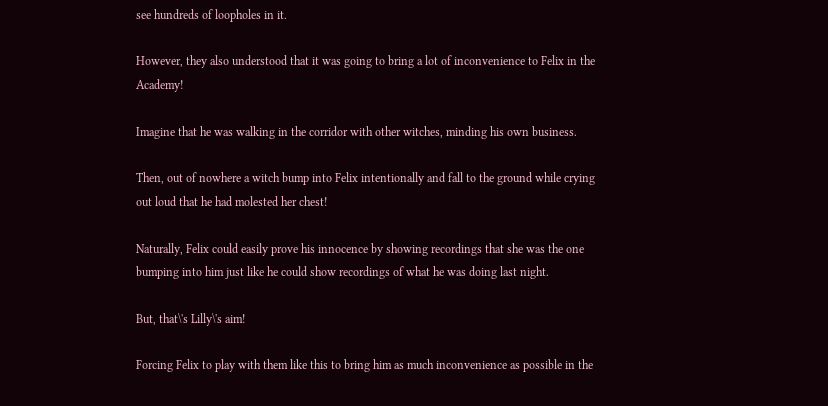see hundreds of loopholes in it.

However, they also understood that it was going to bring a lot of inconvenience to Felix in the Academy!

Imagine that he was walking in the corridor with other witches, minding his own business.

Then, out of nowhere a witch bump into Felix intentionally and fall to the ground while crying out loud that he had molested her chest!

Naturally, Felix could easily prove his innocence by showing recordings that she was the one bumping into him just like he could show recordings of what he was doing last night.

But, that\'s Lilly\'s aim!

Forcing Felix to play with them like this to bring him as much inconvenience as possible in the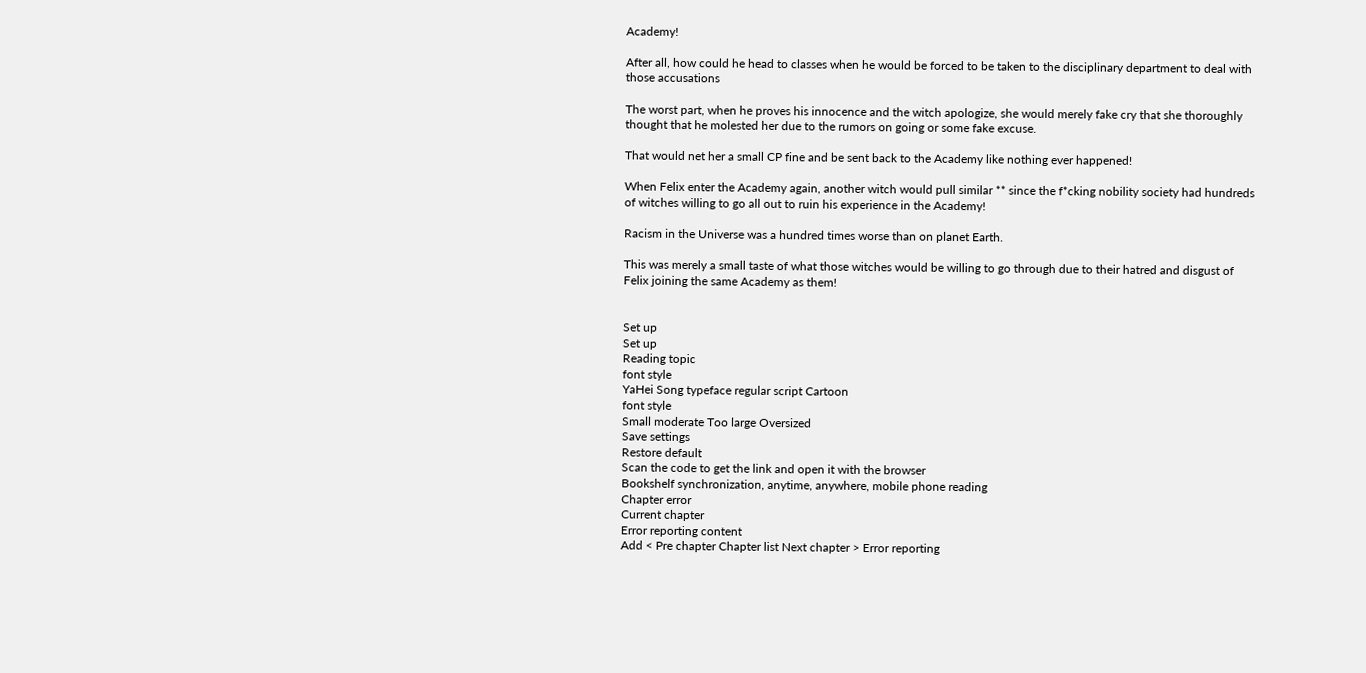Academy!

After all, how could he head to classes when he would be forced to be taken to the disciplinary department to deal with those accusations

The worst part, when he proves his innocence and the witch apologize, she would merely fake cry that she thoroughly thought that he molested her due to the rumors on going or some fake excuse.

That would net her a small CP fine and be sent back to the Academy like nothing ever happened!

When Felix enter the Academy again, another witch would pull similar ** since the f*cking nobility society had hundreds of witches willing to go all out to ruin his experience in the Academy!

Racism in the Universe was a hundred times worse than on planet Earth.

This was merely a small taste of what those witches would be willing to go through due to their hatred and disgust of Felix joining the same Academy as them!


Set up
Set up
Reading topic
font style
YaHei Song typeface regular script Cartoon
font style
Small moderate Too large Oversized
Save settings
Restore default
Scan the code to get the link and open it with the browser
Bookshelf synchronization, anytime, anywhere, mobile phone reading
Chapter error
Current chapter
Error reporting content
Add < Pre chapter Chapter list Next chapter > Error reporting